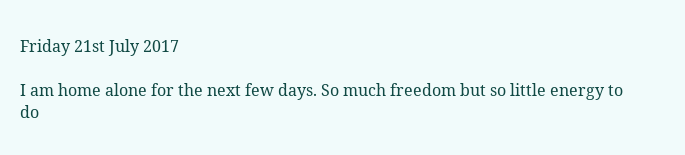Friday 21st July 2017

I am home alone for the next few days. So much freedom but so little energy to do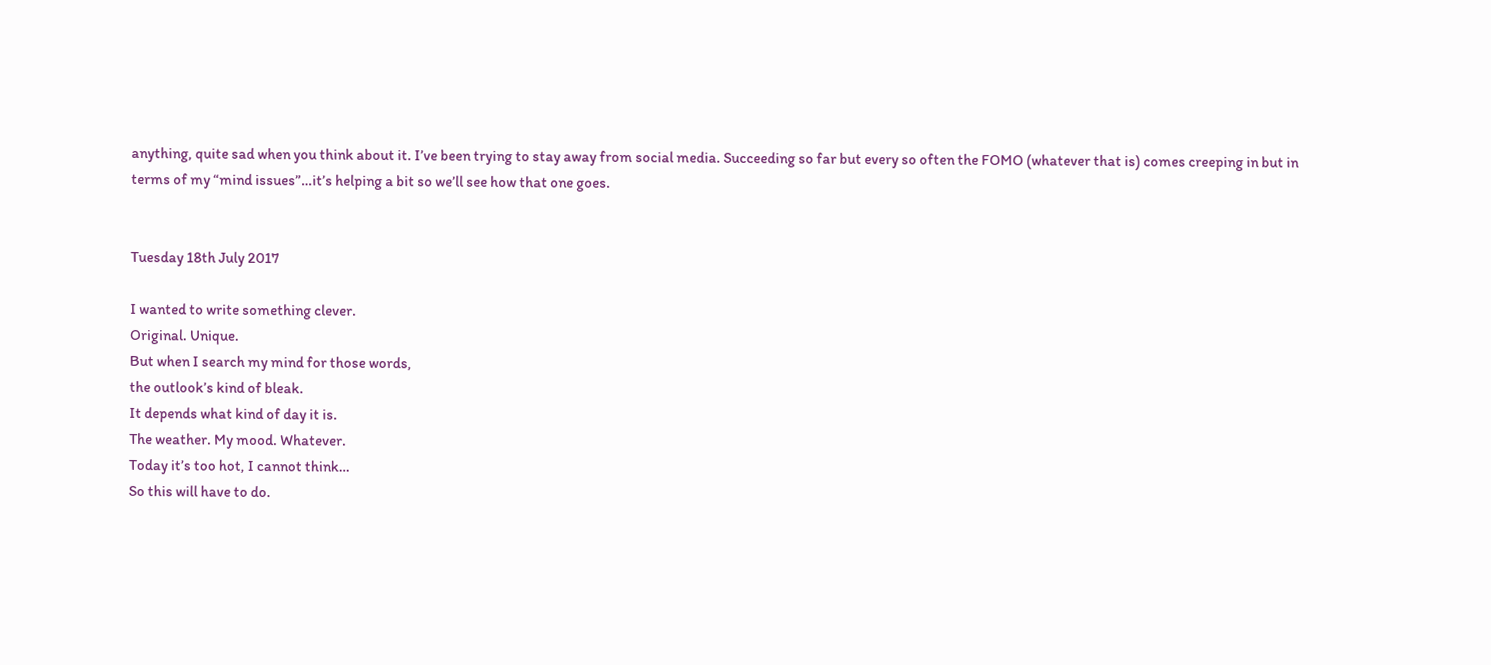anything, quite sad when you think about it. I’ve been trying to stay away from social media. Succeeding so far but every so often the FOMO (whatever that is) comes creeping in but in terms of my “mind issues”…it’s helping a bit so we’ll see how that one goes.


Tuesday 18th July 2017

I wanted to write something clever.
Original. Unique.
But when I search my mind for those words,
the outlook’s kind of bleak.
It depends what kind of day it is.
The weather. My mood. Whatever.
Today it’s too hot, I cannot think…
So this will have to do.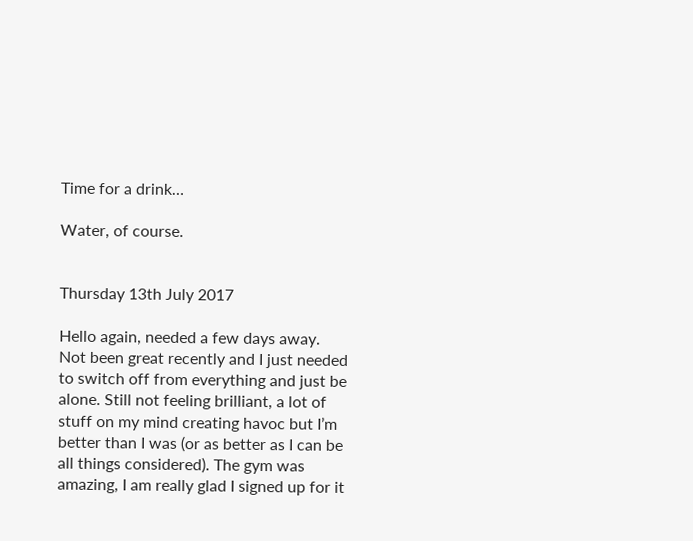Time for a drink…

Water, of course.


Thursday 13th July 2017

Hello again, needed a few days away. Not been great recently and I just needed to switch off from everything and just be alone. Still not feeling brilliant, a lot of stuff on my mind creating havoc but I’m better than I was (or as better as I can be all things considered). The gym was amazing, I am really glad I signed up for it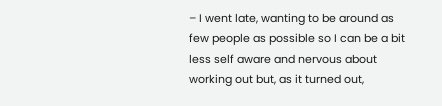– I went late, wanting to be around as few people as possible so I can be a bit less self aware and nervous about working out but, as it turned out,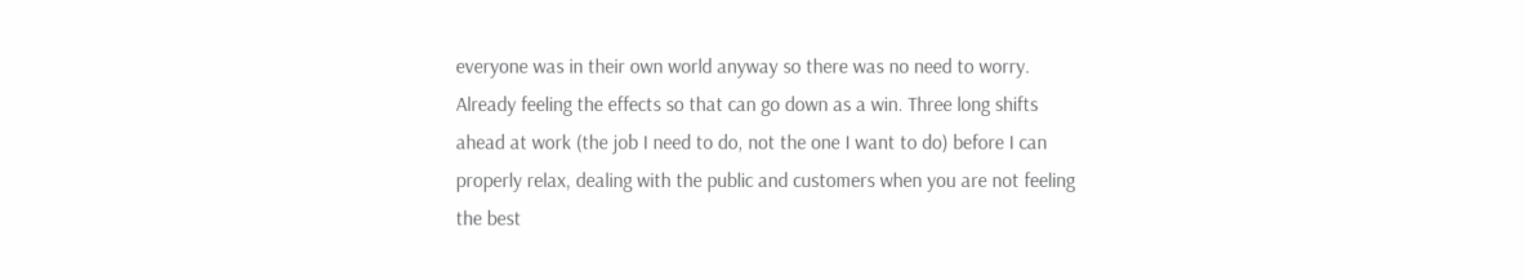everyone was in their own world anyway so there was no need to worry. Already feeling the effects so that can go down as a win. Three long shifts ahead at work (the job I need to do, not the one I want to do) before I can properly relax, dealing with the public and customers when you are not feeling the best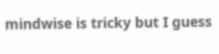mindwise is tricky but I guess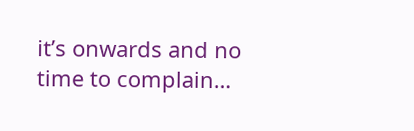it’s onwards and no time to complain…